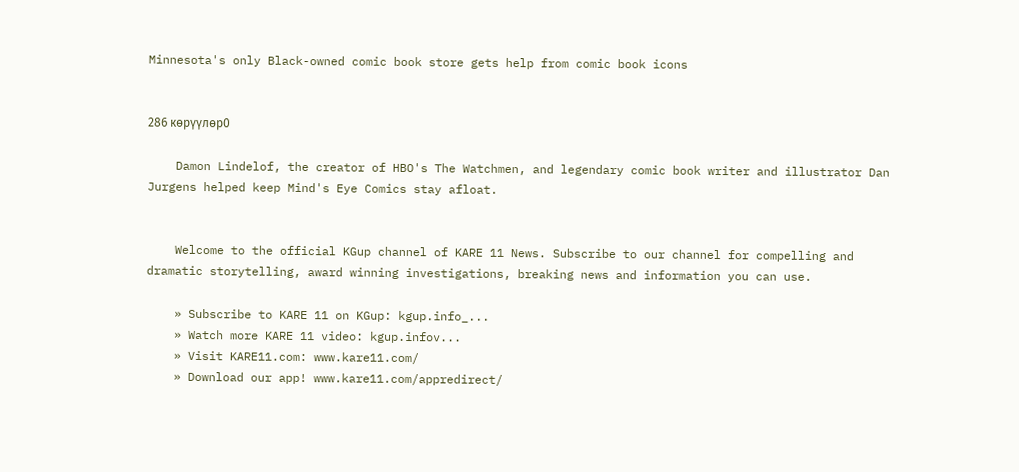Minnesota's only Black-owned comic book store gets help from comic book icons


286 көрүүлөр0

    Damon Lindelof, the creator of HBO's The Watchmen, and legendary comic book writer and illustrator Dan Jurgens helped keep Mind's Eye Comics stay afloat.


    Welcome to the official KGup channel of KARE 11 News. Subscribe to our channel for compelling and dramatic storytelling, award winning investigations, breaking news and information you can use.

    » Subscribe to KARE 11 on KGup: kgup.info_...
    » Watch more KARE 11 video: kgup.infov...
    » Visit KARE11.com: www.kare11.com/
    » Download our app! www.kare11.com/appredirect/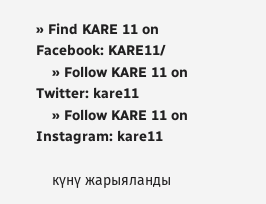» Find KARE 11 on Facebook: KARE11/
    » Follow KARE 11 on Twitter: kare11
    » Follow KARE 11 on Instagram: kare11

    күнү жарыяланды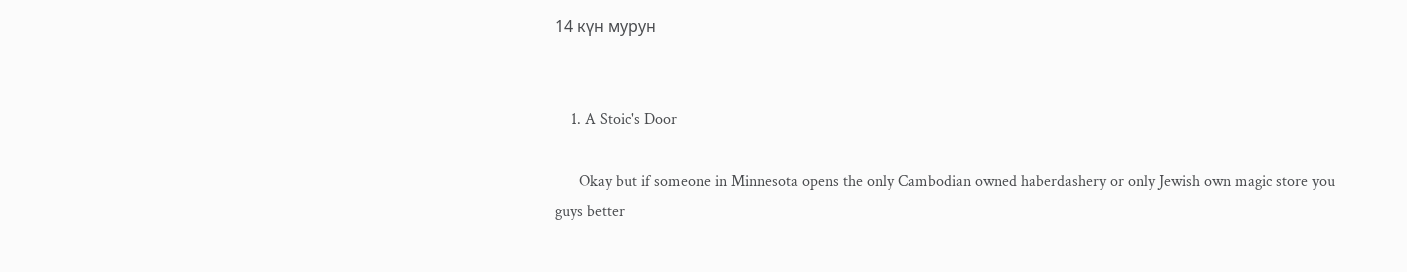14 күн мурун


    1. A Stoic's Door

      Okay but if someone in Minnesota opens the only Cambodian owned haberdashery or only Jewish own magic store you guys better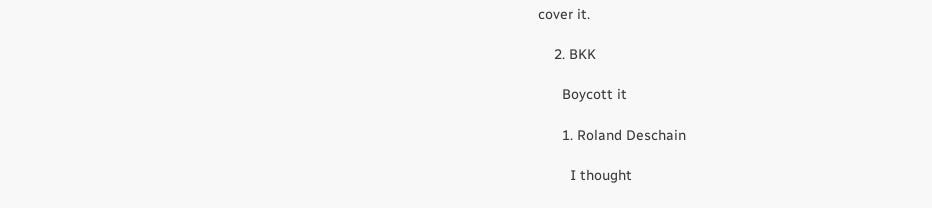cover it.

    2. BKK

      Boycott it

      1. Roland Deschain

        I thought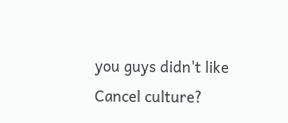you guys didn't like Cancel culture?